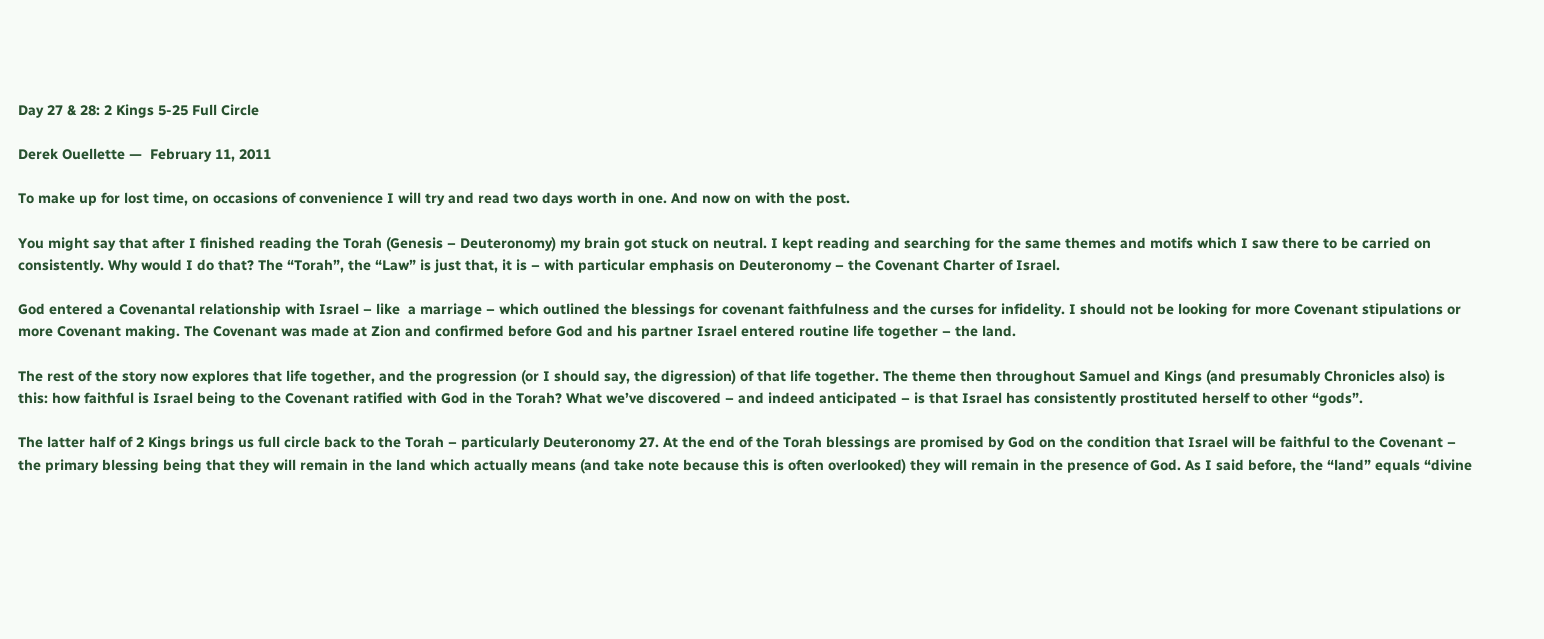Day 27 & 28: 2 Kings 5-25 Full Circle

Derek Ouellette —  February 11, 2011

To make up for lost time, on occasions of convenience I will try and read two days worth in one. And now on with the post.

You might say that after I finished reading the Torah (Genesis – Deuteronomy) my brain got stuck on neutral. I kept reading and searching for the same themes and motifs which I saw there to be carried on consistently. Why would I do that? The “Torah”, the “Law” is just that, it is – with particular emphasis on Deuteronomy – the Covenant Charter of Israel.

God entered a Covenantal relationship with Israel – like  a marriage – which outlined the blessings for covenant faithfulness and the curses for infidelity. I should not be looking for more Covenant stipulations or more Covenant making. The Covenant was made at Zion and confirmed before God and his partner Israel entered routine life together – the land.

The rest of the story now explores that life together, and the progression (or I should say, the digression) of that life together. The theme then throughout Samuel and Kings (and presumably Chronicles also) is this: how faithful is Israel being to the Covenant ratified with God in the Torah? What we’ve discovered – and indeed anticipated – is that Israel has consistently prostituted herself to other “gods”.

The latter half of 2 Kings brings us full circle back to the Torah – particularly Deuteronomy 27. At the end of the Torah blessings are promised by God on the condition that Israel will be faithful to the Covenant – the primary blessing being that they will remain in the land which actually means (and take note because this is often overlooked) they will remain in the presence of God. As I said before, the “land” equals “divine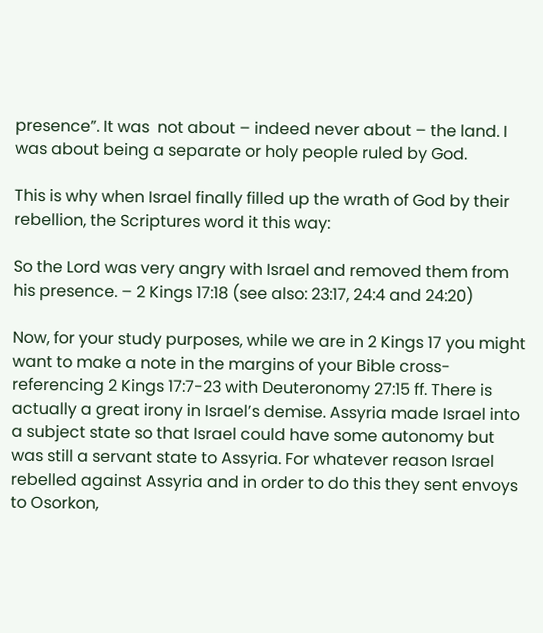presence”. It was  not about – indeed never about – the land. I was about being a separate or holy people ruled by God.

This is why when Israel finally filled up the wrath of God by their rebellion, the Scriptures word it this way:

So the Lord was very angry with Israel and removed them from his presence. – 2 Kings 17:18 (see also: 23:17, 24:4 and 24:20)

Now, for your study purposes, while we are in 2 Kings 17 you might want to make a note in the margins of your Bible cross-referencing 2 Kings 17:7-23 with Deuteronomy 27:15 ff. There is actually a great irony in Israel’s demise. Assyria made Israel into a subject state so that Israel could have some autonomy but was still a servant state to Assyria. For whatever reason Israel rebelled against Assyria and in order to do this they sent envoys to Osorkon,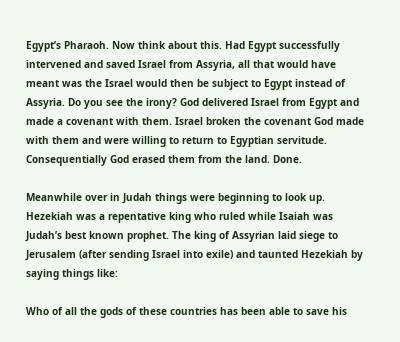Egypt’s Pharaoh. Now think about this. Had Egypt successfully intervened and saved Israel from Assyria, all that would have meant was the Israel would then be subject to Egypt instead of Assyria. Do you see the irony? God delivered Israel from Egypt and made a covenant with them. Israel broken the covenant God made with them and were willing to return to Egyptian servitude. Consequentially God erased them from the land. Done.

Meanwhile over in Judah things were beginning to look up. Hezekiah was a repentative king who ruled while Isaiah was Judah’s best known prophet. The king of Assyrian laid siege to Jerusalem (after sending Israel into exile) and taunted Hezekiah by saying things like:

Who of all the gods of these countries has been able to save his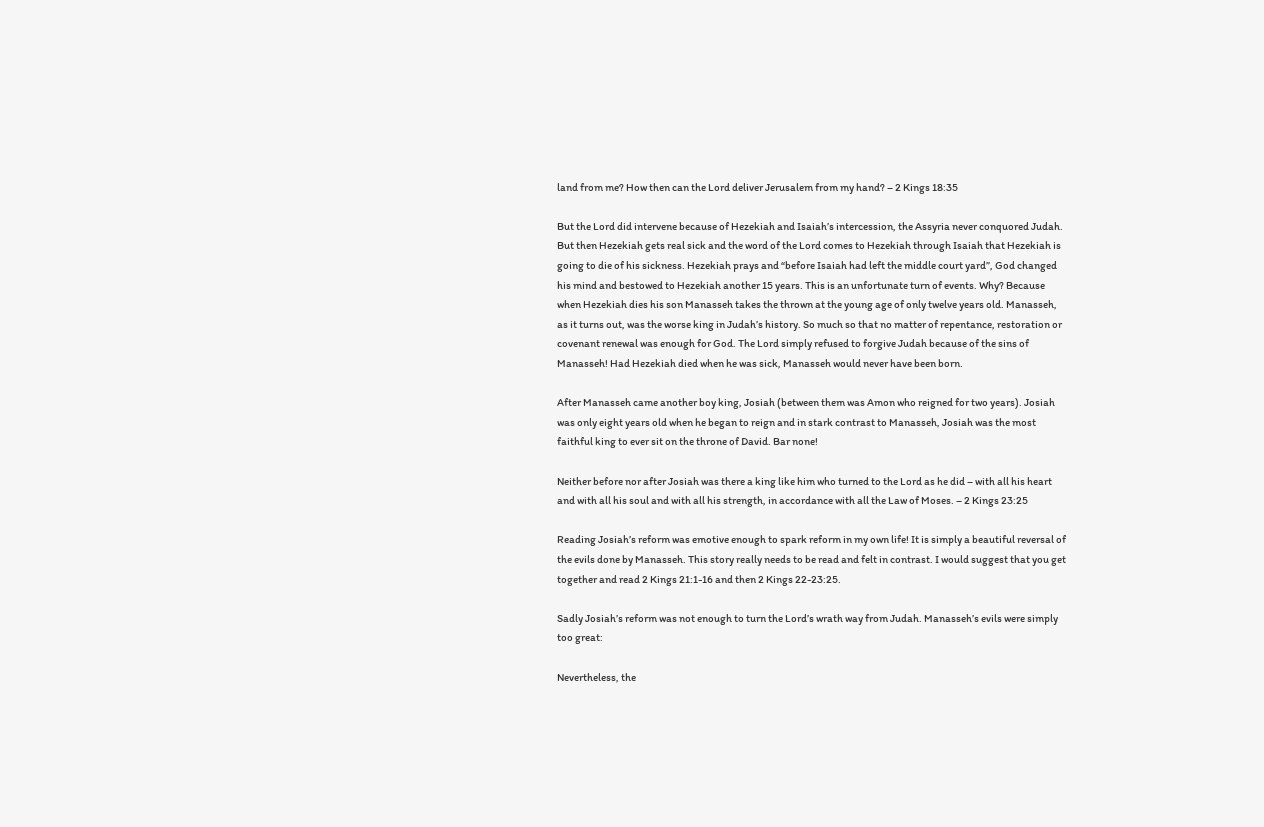land from me? How then can the Lord deliver Jerusalem from my hand? – 2 Kings 18:35

But the Lord did intervene because of Hezekiah and Isaiah’s intercession, the Assyria never conquored Judah. But then Hezekiah gets real sick and the word of the Lord comes to Hezekiah through Isaiah that Hezekiah is going to die of his sickness. Hezekiah prays and “before Isaiah had left the middle court yard”, God changed his mind and bestowed to Hezekiah another 15 years. This is an unfortunate turn of events. Why? Because when Hezekiah dies his son Manasseh takes the thrown at the young age of only twelve years old. Manasseh, as it turns out, was the worse king in Judah’s history. So much so that no matter of repentance, restoration or covenant renewal was enough for God. The Lord simply refused to forgive Judah because of the sins of Manasseh! Had Hezekiah died when he was sick, Manasseh would never have been born.

After Manasseh came another boy king, Josiah (between them was Amon who reigned for two years). Josiah was only eight years old when he began to reign and in stark contrast to Manasseh, Josiah was the most faithful king to ever sit on the throne of David. Bar none!

Neither before nor after Josiah was there a king like him who turned to the Lord as he did – with all his heart and with all his soul and with all his strength, in accordance with all the Law of Moses. – 2 Kings 23:25

Reading Josiah’s reform was emotive enough to spark reform in my own life! It is simply a beautiful reversal of the evils done by Manasseh. This story really needs to be read and felt in contrast. I would suggest that you get together and read 2 Kings 21:1-16 and then 2 Kings 22-23:25.

Sadly Josiah’s reform was not enough to turn the Lord’s wrath way from Judah. Manasseh’s evils were simply too great:

Nevertheless, the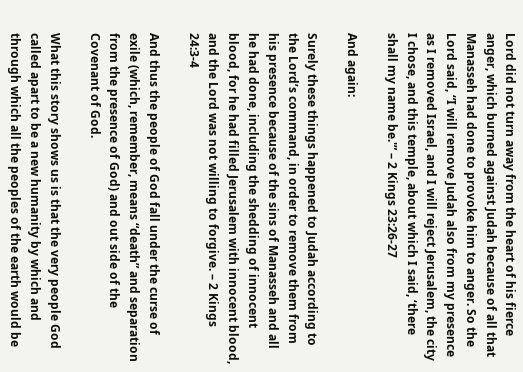Lord did not turn away from the heart of his fierce anger, which burned against Judah because of all that Manasseh had done to provoke him to anger. So the Lord said, “I will remove Judah also from my presence as I removed Israel, and I will reject Jerusalem, the city I chose, and this temple, about which I said, ‘there shall my name be.'” – 2 Kings 23:26-27

And again:

Surely these things happened to Judah according to the Lord’s command, in order to remove them from his presence because of the sins of Manasseh and all he had done, including the shedding of innocent blood, for he had filled Jerusalem with innocent blood, and the Lord was not willing to forgive. – 2 Kings 24:3-4

And thus the people of God fall under the curse of exile (which, remember, means “death” and separation from the presence of God) and out side of the Covenant of God.

What this story shows us is that the very people God called apart to be a new humanity by which and through which all the peoples of the earth would be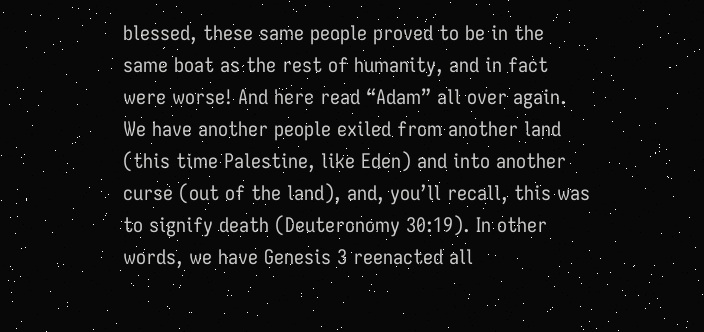blessed, these same people proved to be in the same boat as the rest of humanity, and in fact were worse! And here read “Adam” all over again. We have another people exiled from another land (this time Palestine, like Eden) and into another curse (out of the land), and, you’ll recall, this was to signify death (Deuteronomy 30:19). In other words, we have Genesis 3 reenacted all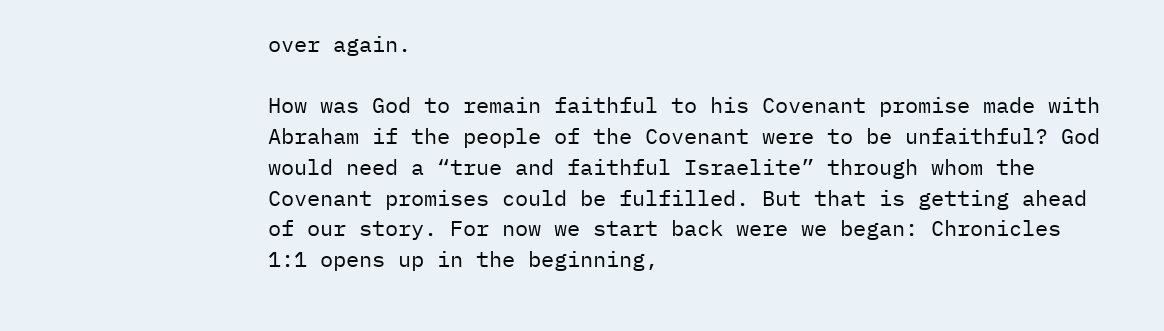over again.

How was God to remain faithful to his Covenant promise made with Abraham if the people of the Covenant were to be unfaithful? God would need a “true and faithful Israelite” through whom the Covenant promises could be fulfilled. But that is getting ahead of our story. For now we start back were we began: Chronicles 1:1 opens up in the beginning,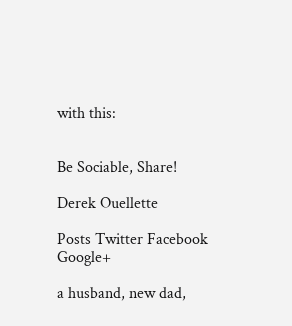with this:


Be Sociable, Share!

Derek Ouellette

Posts Twitter Facebook Google+

a husband, new dad,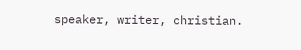speaker, writer, christian.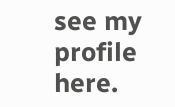see my profile here.